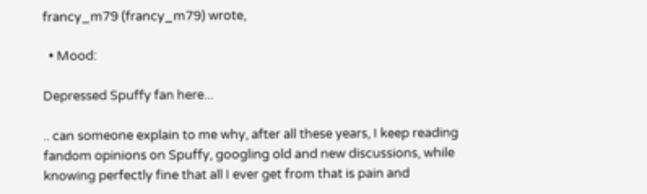francy_m79 (francy_m79) wrote,

  • Mood:

Depressed Spuffy fan here...

.. can someone explain to me why, after all these years, I keep reading fandom opinions on Spuffy, googling old and new discussions, while knowing perfectly fine that all I ever get from that is pain and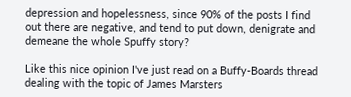depression and hopelessness, since 90% of the posts I find out there are negative, and tend to put down, denigrate and demeane the whole Spuffy story?

Like this nice opinion I've just read on a Buffy-Boards thread dealing with the topic of James Marsters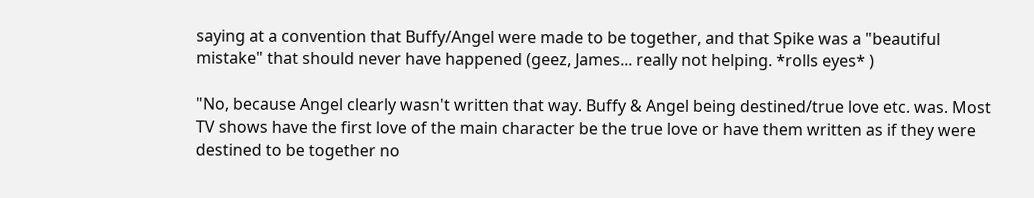saying at a convention that Buffy/Angel were made to be together, and that Spike was a "beautiful mistake" that should never have happened (geez, James... really not helping. *rolls eyes* )

"No, because Angel clearly wasn't written that way. Buffy & Angel being destined/true love etc. was. Most TV shows have the first love of the main character be the true love or have them written as if they were destined to be together no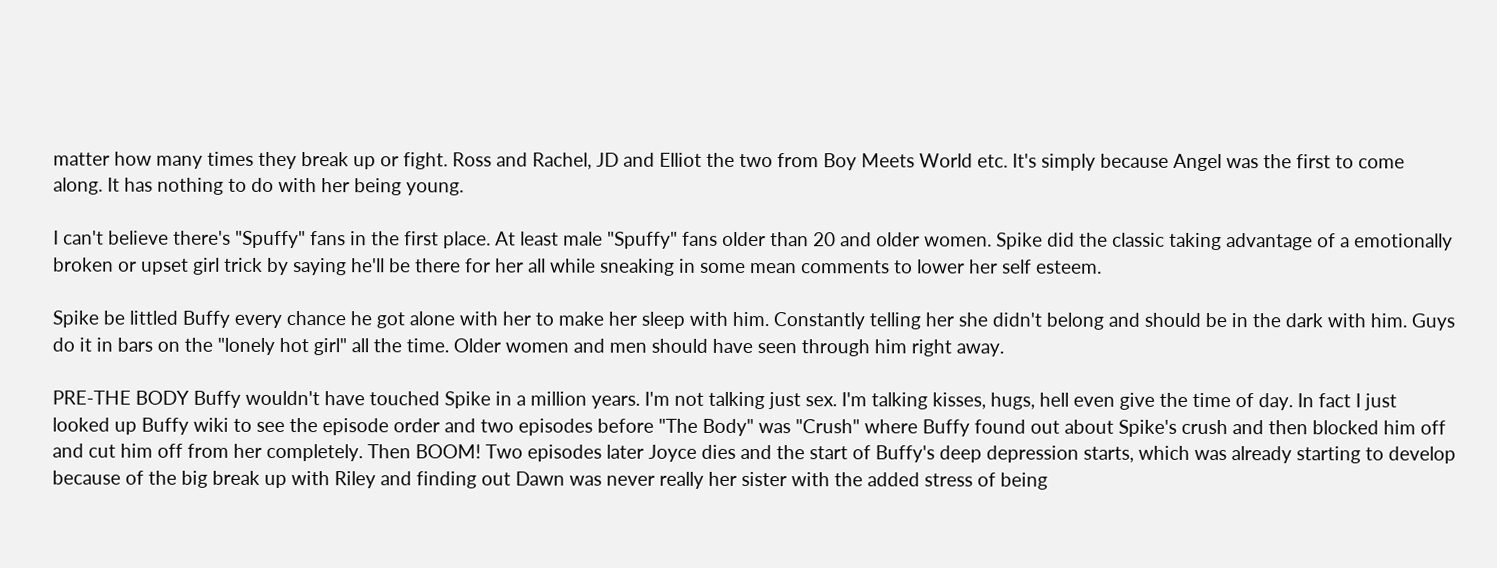matter how many times they break up or fight. Ross and Rachel, JD and Elliot the two from Boy Meets World etc. It's simply because Angel was the first to come along. It has nothing to do with her being young.

I can't believe there's "Spuffy" fans in the first place. At least male "Spuffy" fans older than 20 and older women. Spike did the classic taking advantage of a emotionally broken or upset girl trick by saying he'll be there for her all while sneaking in some mean comments to lower her self esteem.

Spike be littled Buffy every chance he got alone with her to make her sleep with him. Constantly telling her she didn't belong and should be in the dark with him. Guys do it in bars on the "lonely hot girl" all the time. Older women and men should have seen through him right away.

PRE-THE BODY Buffy wouldn't have touched Spike in a million years. I'm not talking just sex. I'm talking kisses, hugs, hell even give the time of day. In fact I just looked up Buffy wiki to see the episode order and two episodes before "The Body" was "Crush" where Buffy found out about Spike's crush and then blocked him off and cut him off from her completely. Then BOOM! Two episodes later Joyce dies and the start of Buffy's deep depression starts, which was already starting to develop because of the big break up with Riley and finding out Dawn was never really her sister with the added stress of being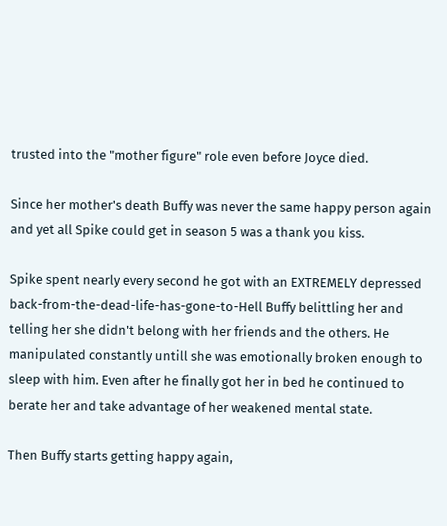trusted into the "mother figure" role even before Joyce died.

Since her mother's death Buffy was never the same happy person again and yet all Spike could get in season 5 was a thank you kiss.

Spike spent nearly every second he got with an EXTREMELY depressed back-from-the-dead-life-has-gone-to-Hell Buffy belittling her and telling her she didn't belong with her friends and the others. He manipulated constantly untill she was emotionally broken enough to sleep with him. Even after he finally got her in bed he continued to berate her and take advantage of her weakened mental state.

Then Buffy starts getting happy again,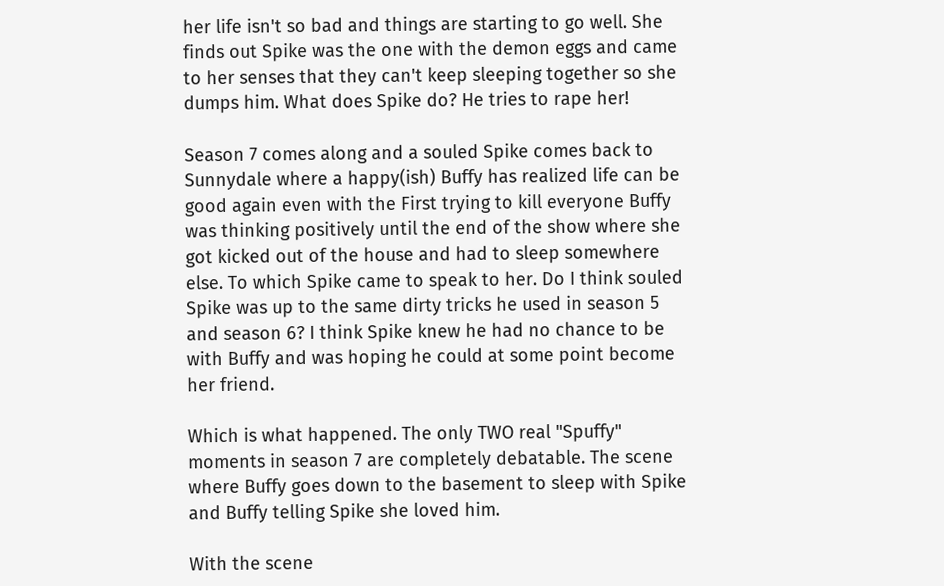her life isn't so bad and things are starting to go well. She finds out Spike was the one with the demon eggs and came to her senses that they can't keep sleeping together so she dumps him. What does Spike do? He tries to rape her!

Season 7 comes along and a souled Spike comes back to Sunnydale where a happy(ish) Buffy has realized life can be good again even with the First trying to kill everyone Buffy was thinking positively until the end of the show where she got kicked out of the house and had to sleep somewhere else. To which Spike came to speak to her. Do I think souled Spike was up to the same dirty tricks he used in season 5 and season 6? I think Spike knew he had no chance to be with Buffy and was hoping he could at some point become her friend.

Which is what happened. The only TWO real "Spuffy" moments in season 7 are completely debatable. The scene where Buffy goes down to the basement to sleep with Spike and Buffy telling Spike she loved him.

With the scene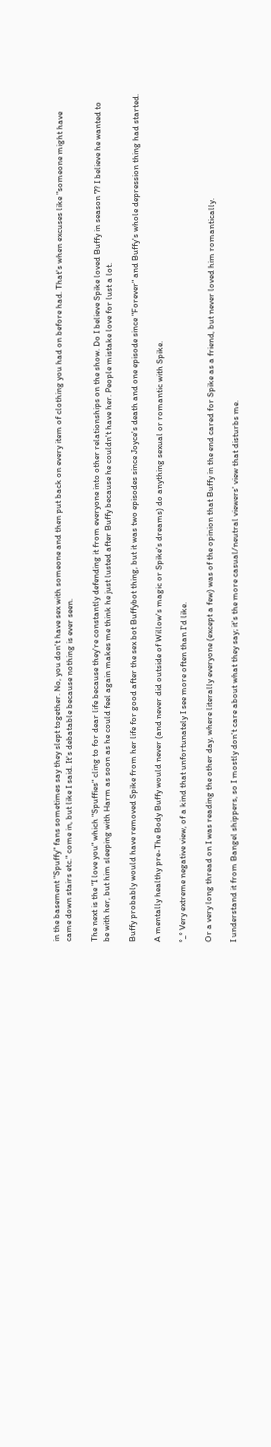in the basement "Spuffy" fans sometimes say they slept together. No, you don't have sex with someone and then put back on every item of clothing you had on before had. That's when excuses like "someone might have came down stairs etc." come in, but like I said. It's debatable because nothing is ever seen.

The next is the "I love you" which "Spuffies" cling to for dear life because they're constantly defending it from everyone into other relationships on the show. Do I believe Spike loved Buffy in season 7? I believe he wanted to be with her, but him sleeping with Harm as soon as he could feel again makes me think he just lusted after Buffy because he couldn't have her. People mistake love for lust a lot.

Buffy probably would have removed Spike from her life for good after the sex bot Buffybot thing, but it was two episodes since Joyce's death and one episode since "Forever" and Buffy's whole depression thing had started.

A mentally healthy pre-The Body Buffy would never (and never did outside of Willow's magic or Spike's dreams) do anything sexual or romantic with Spike.

°_° Very extreme negative view, of a kind that unfortunately I see more often than I'd like.

Or a very long thread on I was reading the other day, where literally everyone (except a few) was of the opinion that Buffy in the end cared for Spike as a friend, but never loved him romantically.

I understand it from Bangel shippers, so I mostly don't care about what they say; it's the more casual/neutral viewers' view that disturbs me.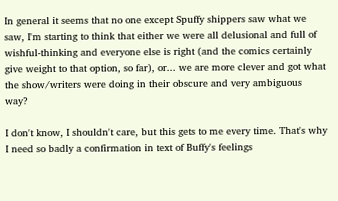In general it seems that no one except Spuffy shippers saw what we saw, I'm starting to think that either we were all delusional and full of wishful-thinking and everyone else is right (and the comics certainly give weight to that option, so far), or... we are more clever and got what the show/writers were doing in their obscure and very ambiguous way?

I don't know, I shouldn't care, but this gets to me every time. That's why I need so badly a confirmation in text of Buffy's feelings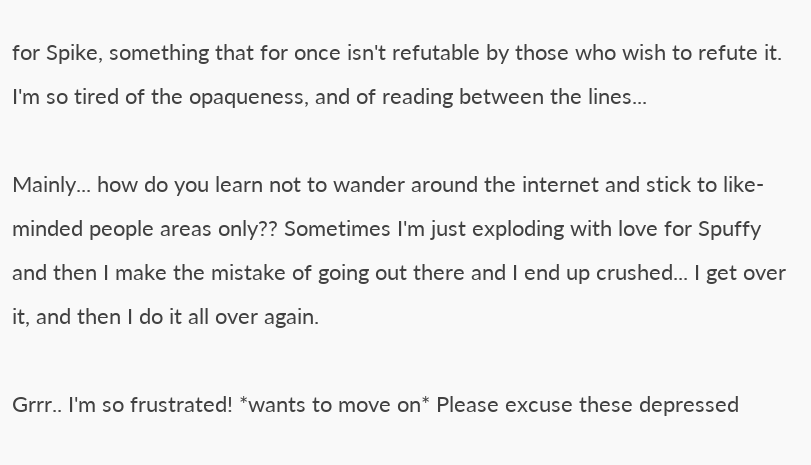for Spike, something that for once isn't refutable by those who wish to refute it. I'm so tired of the opaqueness, and of reading between the lines...

Mainly... how do you learn not to wander around the internet and stick to like-minded people areas only?? Sometimes I'm just exploding with love for Spuffy and then I make the mistake of going out there and I end up crushed... I get over it, and then I do it all over again.

Grrr.. I'm so frustrated! *wants to move on* Please excuse these depressed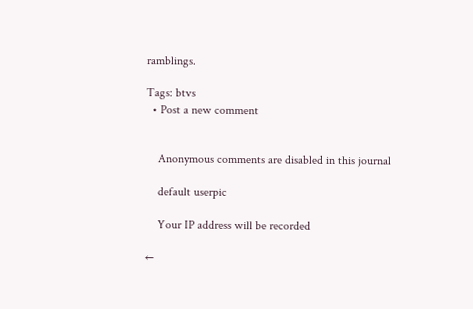ramblings.

Tags: btvs
  • Post a new comment


    Anonymous comments are disabled in this journal

    default userpic

    Your IP address will be recorded

←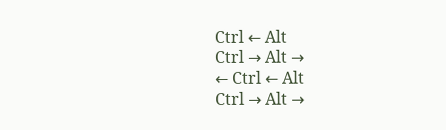Ctrl ← Alt
Ctrl → Alt →
← Ctrl ← Alt
Ctrl → Alt →